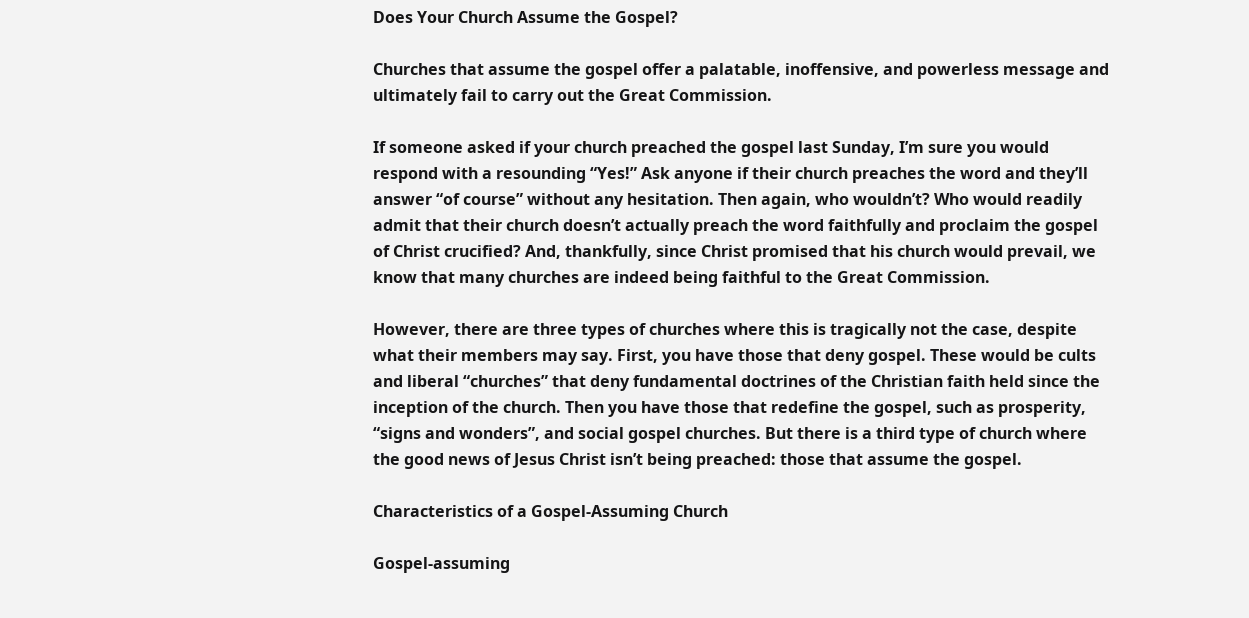Does Your Church Assume the Gospel?

Churches that assume the gospel offer a palatable, inoffensive, and powerless message and ultimately fail to carry out the Great Commission.

If someone asked if your church preached the gospel last Sunday, I’m sure you would respond with a resounding “Yes!” Ask anyone if their church preaches the word and they’ll answer “of course” without any hesitation. Then again, who wouldn’t? Who would readily admit that their church doesn’t actually preach the word faithfully and proclaim the gospel of Christ crucified? And, thankfully, since Christ promised that his church would prevail, we know that many churches are indeed being faithful to the Great Commission.

However, there are three types of churches where this is tragically not the case, despite what their members may say. First, you have those that deny gospel. These would be cults and liberal “churches” that deny fundamental doctrines of the Christian faith held since the inception of the church. Then you have those that redefine the gospel, such as prosperity, “signs and wonders”, and social gospel churches. But there is a third type of church where the good news of Jesus Christ isn’t being preached: those that assume the gospel.

Characteristics of a Gospel-Assuming Church

Gospel-assuming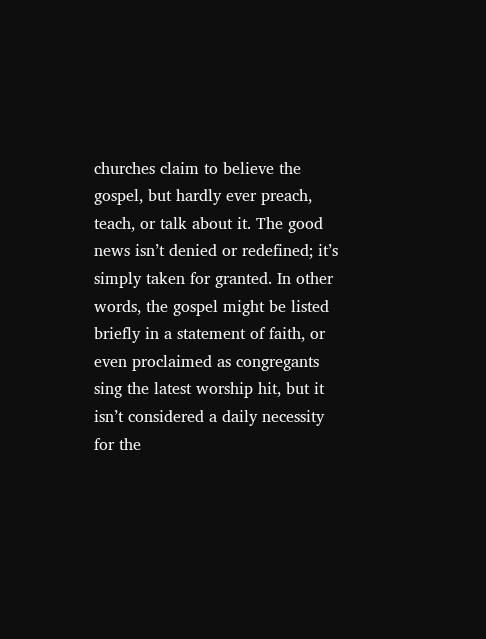churches claim to believe the gospel, but hardly ever preach, teach, or talk about it. The good news isn’t denied or redefined; it’s simply taken for granted. In other words, the gospel might be listed briefly in a statement of faith, or even proclaimed as congregants sing the latest worship hit, but it isn’t considered a daily necessity for the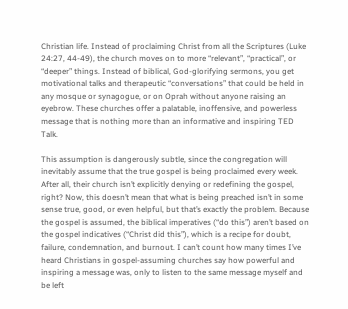Christian life. Instead of proclaiming Christ from all the Scriptures (Luke 24:27, 44-49), the church moves on to more “relevant”, “practical”, or “deeper” things. Instead of biblical, God-glorifying sermons, you get motivational talks and therapeutic “conversations” that could be held in any mosque or synagogue, or on Oprah without anyone raising an eyebrow. These churches offer a palatable, inoffensive, and powerless message that is nothing more than an informative and inspiring TED Talk.

This assumption is dangerously subtle, since the congregation will inevitably assume that the true gospel is being proclaimed every week. After all, their church isn’t explicitly denying or redefining the gospel, right? Now, this doesn’t mean that what is being preached isn’t in some sense true, good, or even helpful, but that’s exactly the problem. Because the gospel is assumed, the biblical imperatives (“do this”) aren’t based on the gospel indicatives (“Christ did this”), which is a recipe for doubt, failure, condemnation, and burnout. I can’t count how many times I’ve heard Christians in gospel-assuming churches say how powerful and inspiring a message was, only to listen to the same message myself and be left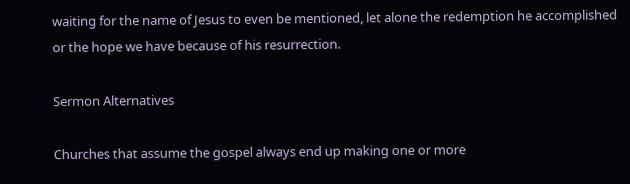waiting for the name of Jesus to even be mentioned, let alone the redemption he accomplished or the hope we have because of his resurrection.

Sermon Alternatives

Churches that assume the gospel always end up making one or more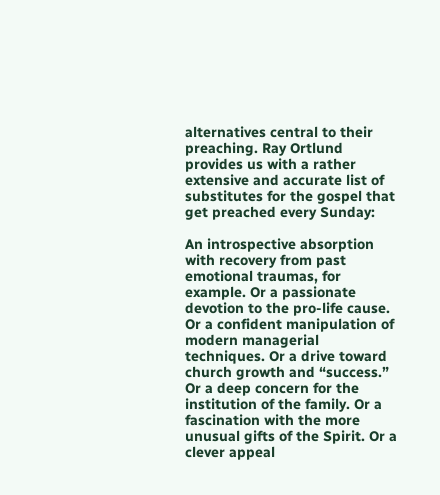alternatives central to their preaching. Ray Ortlund provides us with a rather extensive and accurate list of substitutes for the gospel that get preached every Sunday:

An introspective absorption with recovery from past emotional traumas, for example. Or a passionate devotion to the pro-life cause. Or a confident manipulation of modern managerial techniques. Or a drive toward church growth and “success.” Or a deep concern for the institution of the family. Or a fascination with the more unusual gifts of the Spirit. Or a clever appeal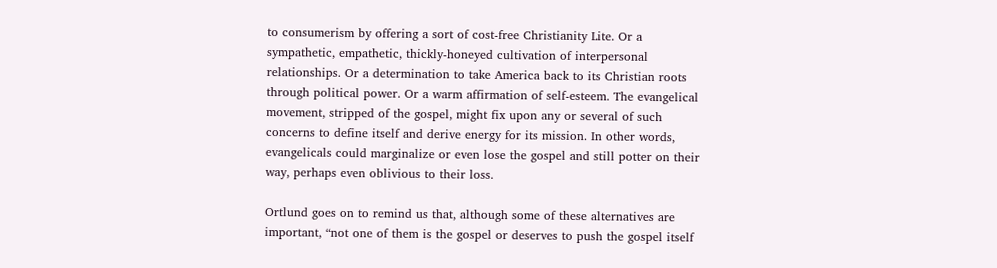to consumerism by offering a sort of cost-free Christianity Lite. Or a sympathetic, empathetic, thickly-honeyed cultivation of interpersonal relationships. Or a determination to take America back to its Christian roots through political power. Or a warm affirmation of self-esteem. The evangelical movement, stripped of the gospel, might fix upon any or several of such concerns to define itself and derive energy for its mission. In other words, evangelicals could marginalize or even lose the gospel and still potter on their way, perhaps even oblivious to their loss.

Ortlund goes on to remind us that, although some of these alternatives are important, “not one of them is the gospel or deserves to push the gospel itself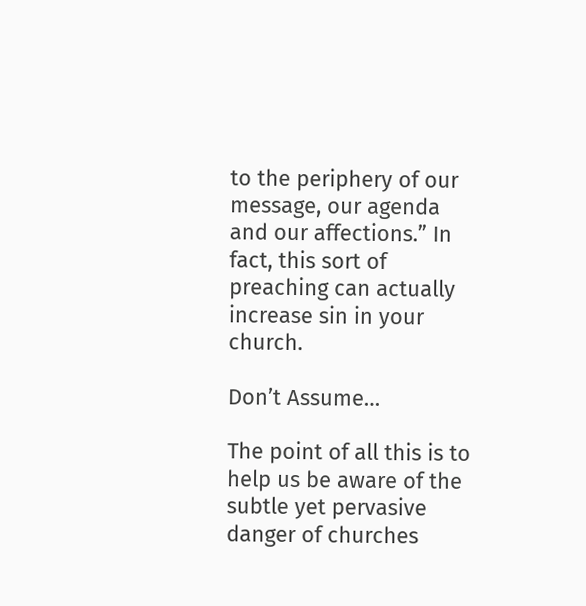to the periphery of our message, our agenda and our affections.” In fact, this sort of preaching can actually increase sin in your church.

Don’t Assume…

The point of all this is to help us be aware of the subtle yet pervasive danger of churches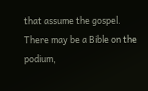that assume the gospel. There may be a Bible on the podium,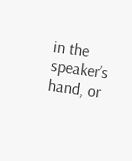in the speaker’s hand, or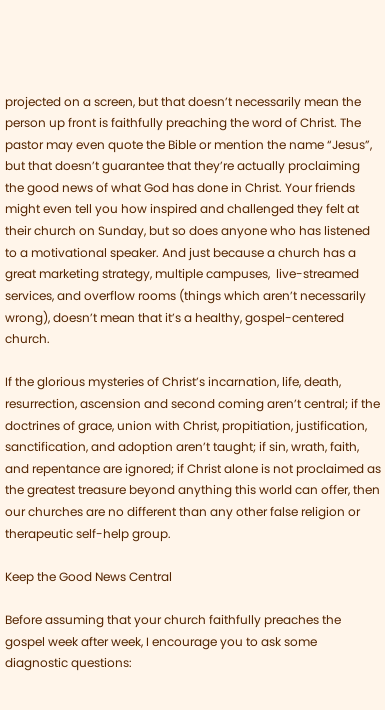projected on a screen, but that doesn’t necessarily mean the person up front is faithfully preaching the word of Christ. The pastor may even quote the Bible or mention the name “Jesus”, but that doesn’t guarantee that they’re actually proclaiming the good news of what God has done in Christ. Your friends might even tell you how inspired and challenged they felt at their church on Sunday, but so does anyone who has listened to a motivational speaker. And just because a church has a great marketing strategy, multiple campuses,  live-streamed services, and overflow rooms (things which aren’t necessarily wrong), doesn’t mean that it’s a healthy, gospel-centered church.

If the glorious mysteries of Christ’s incarnation, life, death, resurrection, ascension and second coming aren’t central; if the doctrines of grace, union with Christ, propitiation, justification, sanctification, and adoption aren’t taught; if sin, wrath, faith, and repentance are ignored; if Christ alone is not proclaimed as the greatest treasure beyond anything this world can offer, then our churches are no different than any other false religion or therapeutic self-help group.

Keep the Good News Central

Before assuming that your church faithfully preaches the gospel week after week, I encourage you to ask some diagnostic questions: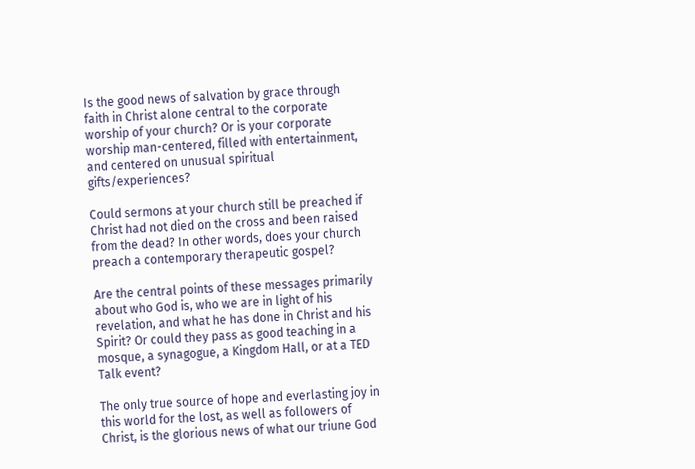Is the good news of salvation by grace through faith in Christ alone central to the corporate worship of your church? Or is your corporate worship man-centered, filled with entertainment, and centered on unusual spiritual gifts/experiences?

Could sermons at your church still be preached if Christ had not died on the cross and been raised from the dead? In other words, does your church preach a contemporary therapeutic gospel?

Are the central points of these messages primarily about who God is, who we are in light of his revelation, and what he has done in Christ and his Spirit? Or could they pass as good teaching in a mosque, a synagogue, a Kingdom Hall, or at a TED Talk event?

The only true source of hope and everlasting joy in this world for the lost, as well as followers of Christ, is the glorious news of what our triune God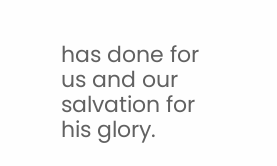has done for us and our salvation for his glory.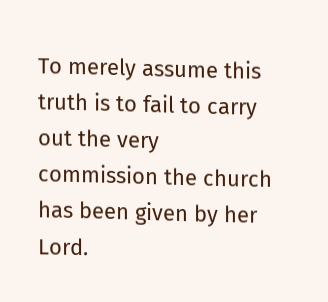To merely assume this truth is to fail to carry out the very commission the church has been given by her Lord.